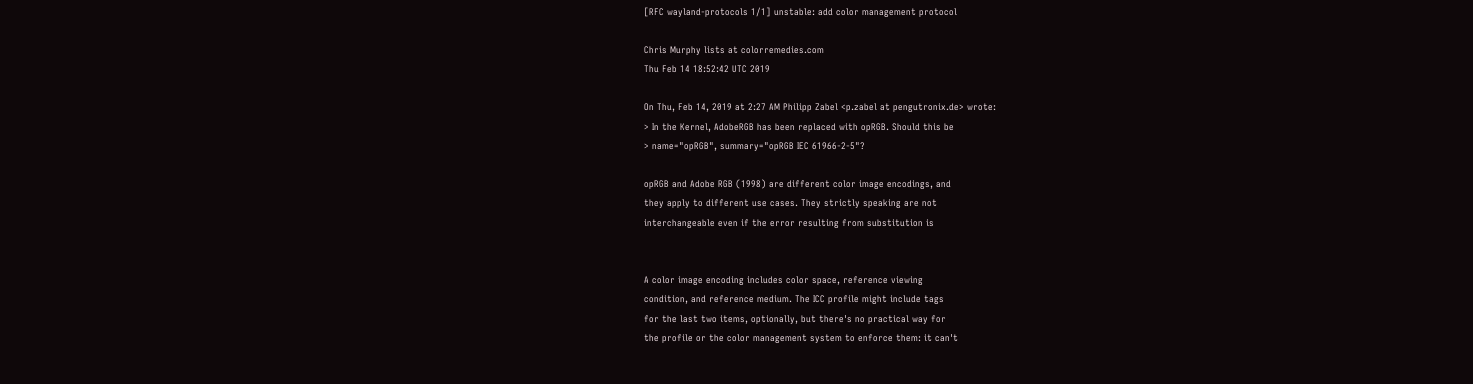[RFC wayland-protocols 1/1] unstable: add color management protocol

Chris Murphy lists at colorremedies.com
Thu Feb 14 18:52:42 UTC 2019

On Thu, Feb 14, 2019 at 2:27 AM Philipp Zabel <p.zabel at pengutronix.de> wrote:
> In the Kernel, AdobeRGB has been replaced with opRGB. Should this be
> name="opRGB", summary="opRGB IEC 61966-2-5"?

opRGB and Adobe RGB (1998) are different color image encodings, and
they apply to different use cases. They strictly speaking are not
interchangeable even if the error resulting from substitution is


A color image encoding includes color space, reference viewing
condition, and reference medium. The ICC profile might include tags
for the last two items, optionally, but there's no practical way for
the profile or the color management system to enforce them: it can't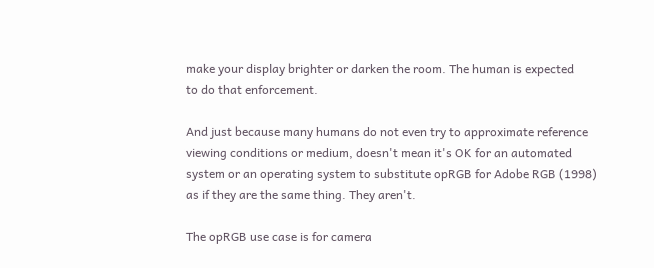make your display brighter or darken the room. The human is expected
to do that enforcement.

And just because many humans do not even try to approximate reference
viewing conditions or medium, doesn't mean it's OK for an automated
system or an operating system to substitute opRGB for Adobe RGB (1998)
as if they are the same thing. They aren't.

The opRGB use case is for camera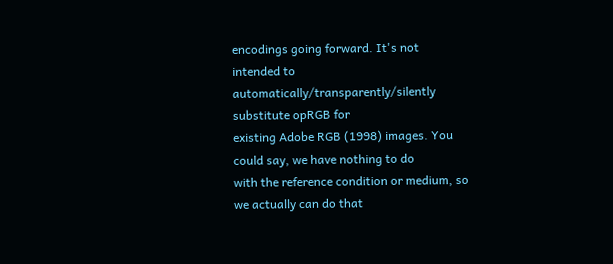encodings going forward. It's not
intended to automatically/transparently/silently substitute opRGB for
existing Adobe RGB (1998) images. You could say, we have nothing to do
with the reference condition or medium, so we actually can do that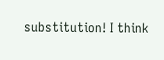substitution! I think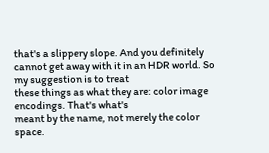that's a slippery slope. And you definitely
cannot get away with it in an HDR world. So my suggestion is to treat
these things as what they are: color image encodings. That's what's
meant by the name, not merely the color space.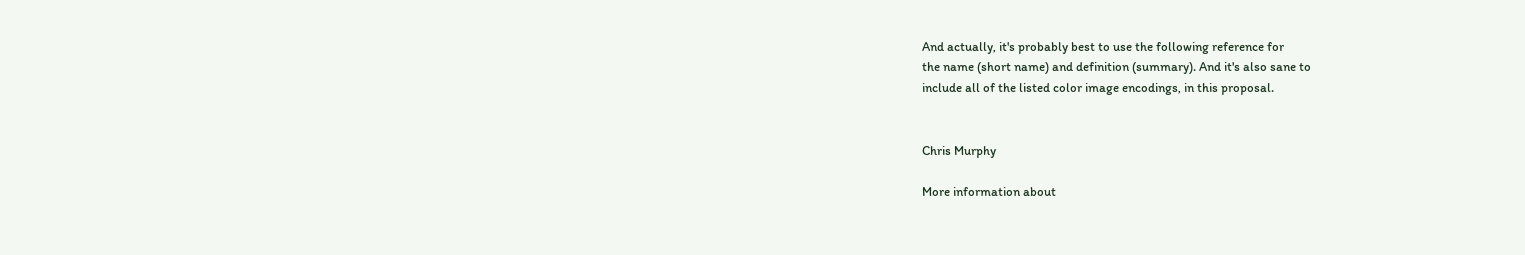And actually, it's probably best to use the following reference for
the name (short name) and definition (summary). And it's also sane to
include all of the listed color image encodings, in this proposal.


Chris Murphy

More information about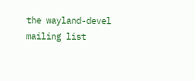the wayland-devel mailing list